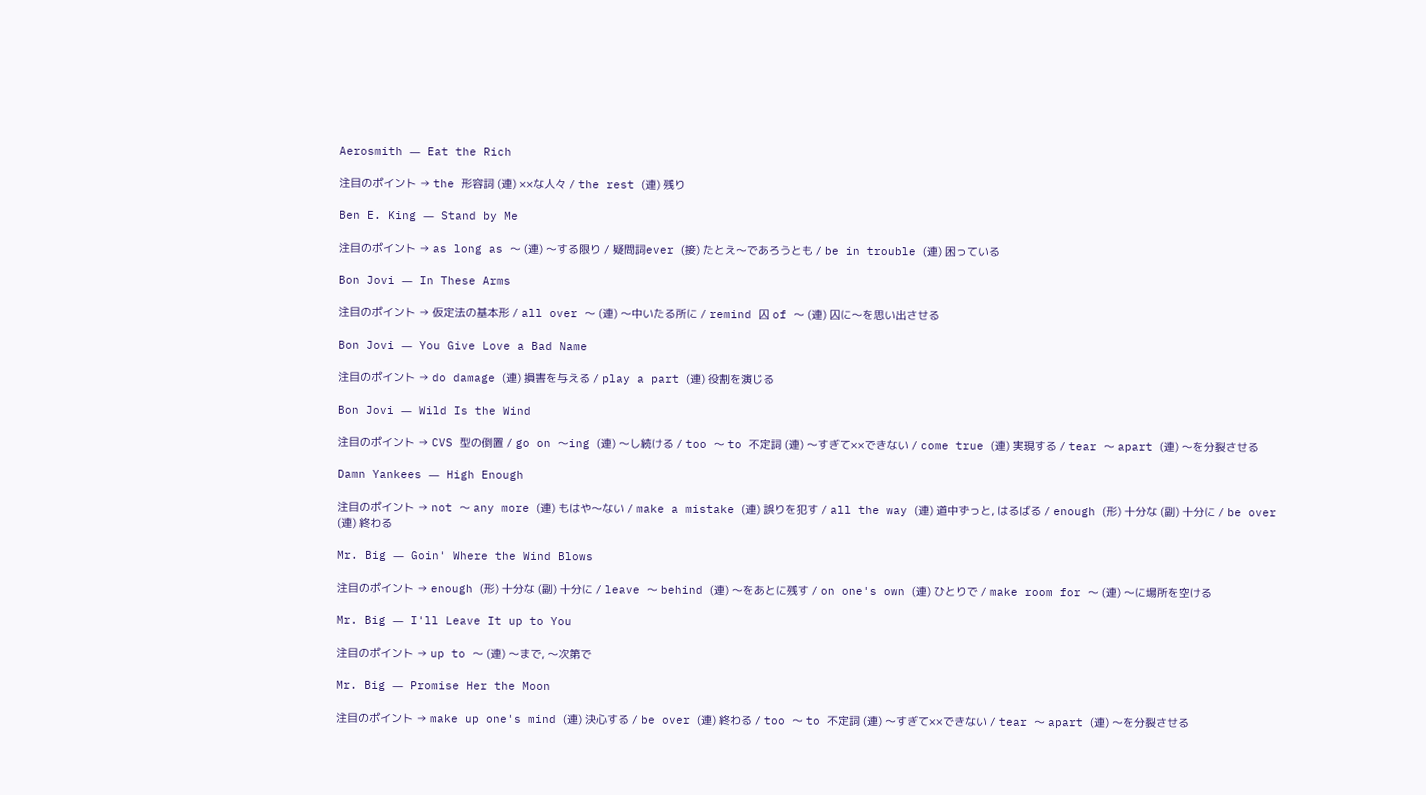Aerosmith ― Eat the Rich

注目のポイント → the 形容詞 (連) ××な人々 / the rest (連) 残り

Ben E. King ― Stand by Me

注目のポイント → as long as 〜 (連) 〜する限り / 疑問詞ever (接) たとえ〜であろうとも / be in trouble (連) 困っている

Bon Jovi ― In These Arms

注目のポイント → 仮定法の基本形 / all over 〜 (連) 〜中いたる所に / remind 囚 of 〜 (連) 囚に〜を思い出させる

Bon Jovi ― You Give Love a Bad Name

注目のポイント → do damage (連) 損害を与える / play a part (連) 役割を演じる

Bon Jovi ― Wild Is the Wind

注目のポイント → CVS 型の倒置 / go on 〜ing (連) 〜し続ける / too 〜 to 不定詞 (連) 〜すぎて××できない / come true (連) 実現する / tear 〜 apart (連) 〜を分裂させる

Damn Yankees ― High Enough

注目のポイント → not 〜 any more (連) もはや〜ない / make a mistake (連) 誤りを犯す / all the way (連) 道中ずっと, はるばる / enough (形) 十分な (副) 十分に / be over (連) 終わる

Mr. Big ― Goin' Where the Wind Blows

注目のポイント → enough (形) 十分な (副) 十分に / leave 〜 behind (連) 〜をあとに残す / on one's own (連) ひとりで / make room for 〜 (連) 〜に場所を空ける

Mr. Big ― I'll Leave It up to You

注目のポイント → up to 〜 (連) 〜まで, 〜次第で

Mr. Big ― Promise Her the Moon

注目のポイント → make up one's mind (連) 決心する / be over (連) 終わる / too 〜 to 不定詞 (連) 〜すぎて××できない / tear 〜 apart (連) 〜を分裂させる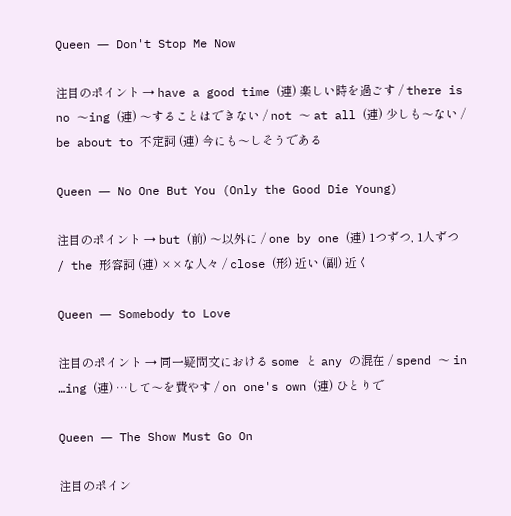Queen ― Don't Stop Me Now

注目のポイント → have a good time (連) 楽しい時を過ごす / there is no 〜ing (連) 〜することはできない / not 〜 at all (連) 少しも〜ない / be about to 不定詞 (連) 今にも〜しそうである

Queen ― No One But You (Only the Good Die Young)

注目のポイント → but (前) 〜以外に / one by one (連) 1つずつ, 1人ずつ / the 形容詞 (連) ××な人々 / close (形) 近い (副) 近く

Queen ― Somebody to Love

注目のポイント → 同一疑問文における some と any の混在 / spend 〜 in …ing (連) …して〜を費やす / on one's own (連) ひとりで

Queen ― The Show Must Go On

注目のポイン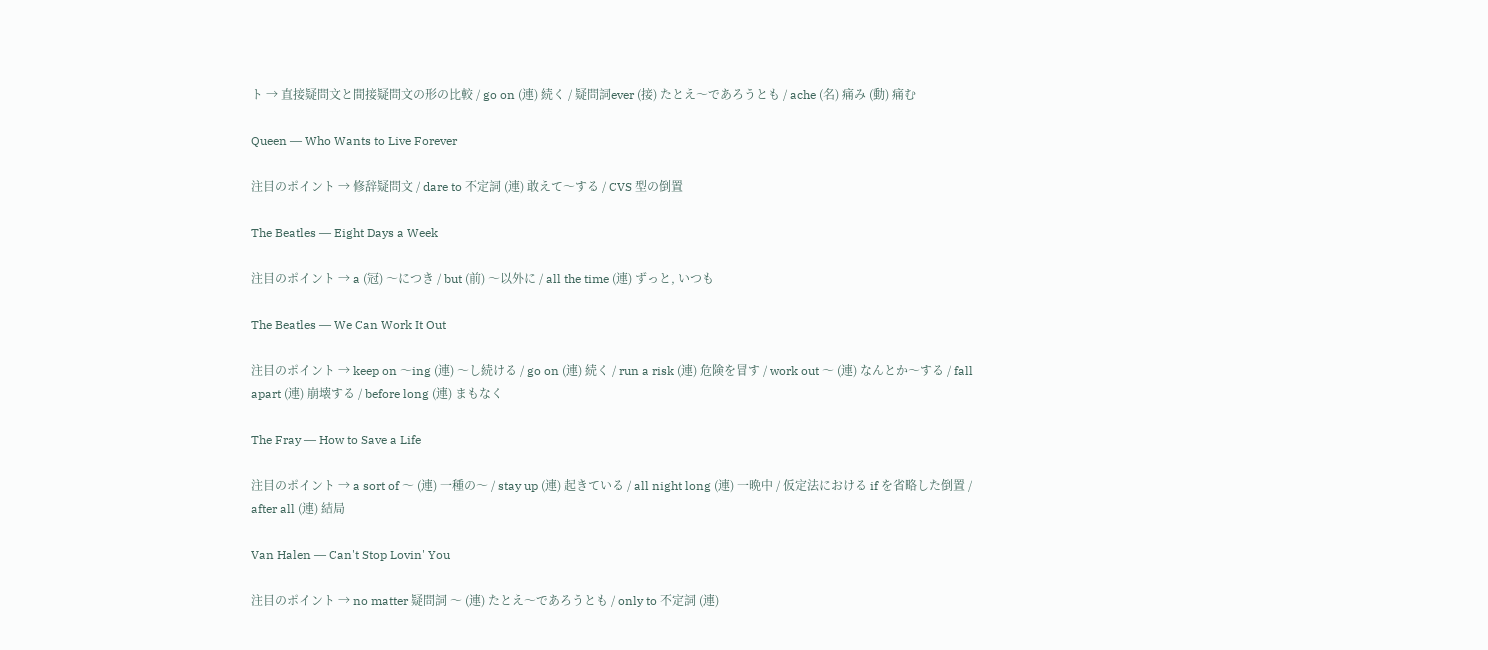ト → 直接疑問文と間接疑問文の形の比較 / go on (連) 続く / 疑問詞ever (接) たとえ〜であろうとも / ache (名) 痛み (動) 痛む

Queen ― Who Wants to Live Forever

注目のポイント → 修辞疑問文 / dare to 不定詞 (連) 敢えて〜する / CVS 型の倒置

The Beatles ― Eight Days a Week

注目のポイント → a (冠) 〜につき / but (前) 〜以外に / all the time (連) ずっと, いつも

The Beatles ― We Can Work It Out

注目のポイント → keep on 〜ing (連) 〜し続ける / go on (連) 続く / run a risk (連) 危険を冒す / work out 〜 (連) なんとか〜する / fall apart (連) 崩壊する / before long (連) まもなく

The Fray ― How to Save a Life

注目のポイント → a sort of 〜 (連) 一種の〜 / stay up (連) 起きている / all night long (連) 一晩中 / 仮定法における if を省略した倒置 / after all (連) 結局

Van Halen ― Can't Stop Lovin' You

注目のポイント → no matter 疑問詞 〜 (連) たとえ〜であろうとも / only to 不定詞 (連)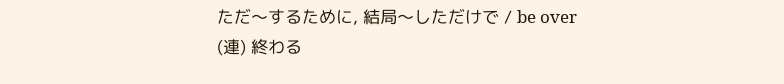ただ〜するために, 結局〜しただけで / be over (連) 終わる